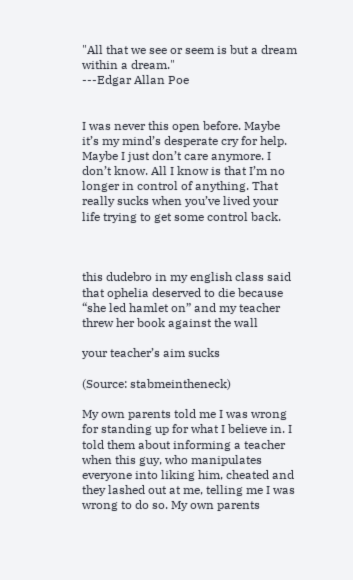"All that we see or seem is but a dream within a dream."
---Edgar Allan Poe


I was never this open before. Maybe it’s my mind’s desperate cry for help. Maybe I just don’t care anymore. I don’t know. All I know is that I’m no longer in control of anything. That really sucks when you’ve lived your life trying to get some control back.



this dudebro in my english class said that ophelia deserved to die because “she led hamlet on” and my teacher threw her book against the wall

your teacher’s aim sucks

(Source: stabmeintheneck)

My own parents told me I was wrong for standing up for what I believe in. I told them about informing a teacher when this guy, who manipulates everyone into liking him, cheated and they lashed out at me, telling me I was wrong to do so. My own parents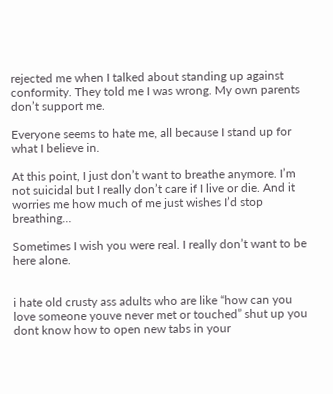rejected me when I talked about standing up against conformity. They told me I was wrong. My own parents don’t support me.

Everyone seems to hate me, all because I stand up for what I believe in.

At this point, I just don’t want to breathe anymore. I’m not suicidal but I really don’t care if I live or die. And it worries me how much of me just wishes I’d stop breathing…

Sometimes I wish you were real. I really don’t want to be here alone.


i hate old crusty ass adults who are like “how can you love someone youve never met or touched” shut up you dont know how to open new tabs in your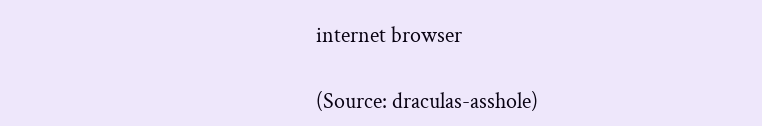internet browser

(Source: draculas-asshole)